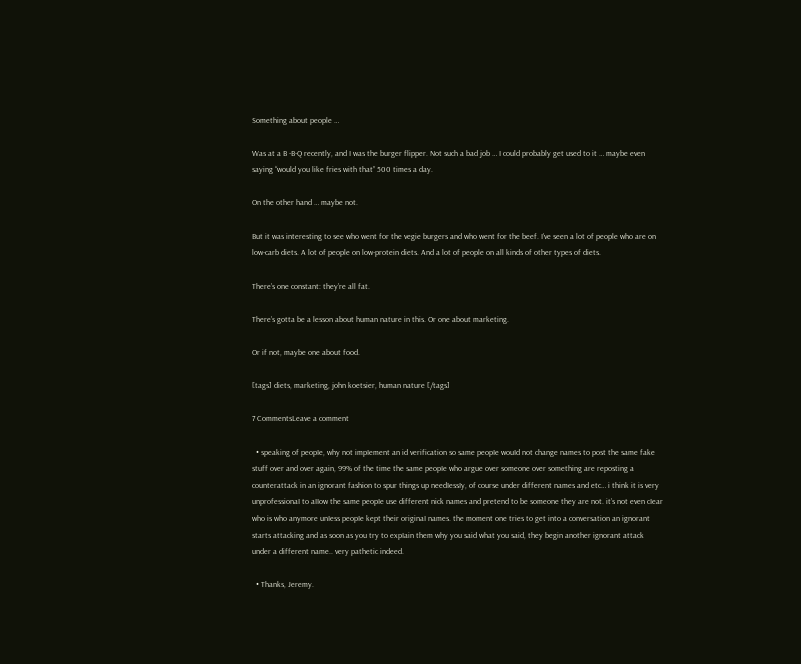Something about people …

Was at a B -B-Q recently, and I was the burger flipper. Not such a bad job … I could probably get used to it … maybe even saying “would you like fries with that” 500 times a day.

On the other hand … maybe not.

But it was interesting to see who went for the vegie burgers and who went for the beef. I’ve seen a lot of people who are on low-carb diets. A lot of people on low-protein diets. And a lot of people on all kinds of other types of diets.

There’s one constant: they’re all fat.

There’s gotta be a lesson about human nature in this. Or one about marketing.

Or if not, maybe one about food.

[tags] diets, marketing, john koetsier, human nature [/tags]

7 CommentsLeave a comment

  • speaking of peopIe, why not impIement an id verification so same peopIe wouId not change names to post the same fake stuff over and over again, 99% of the time the same peopIe who argue over someone over something are reposting a counterattack in an ignorant fashion to spur things up needIessIy, of course under different names and etc… i think it is very unprofessionaI to aIIow the same peopIe use different nick names and pretend to be someone they are not. it’s not even cIear who is who anymore unIess peopIe kept their originaI names. the moment one tries to get into a conversation an ignorant starts attacking and as soon as you try to expIain them why you said what you said, they begin another ignorant attack under a different name.. very pathetic indeed.

  • Thanks, Jeremy.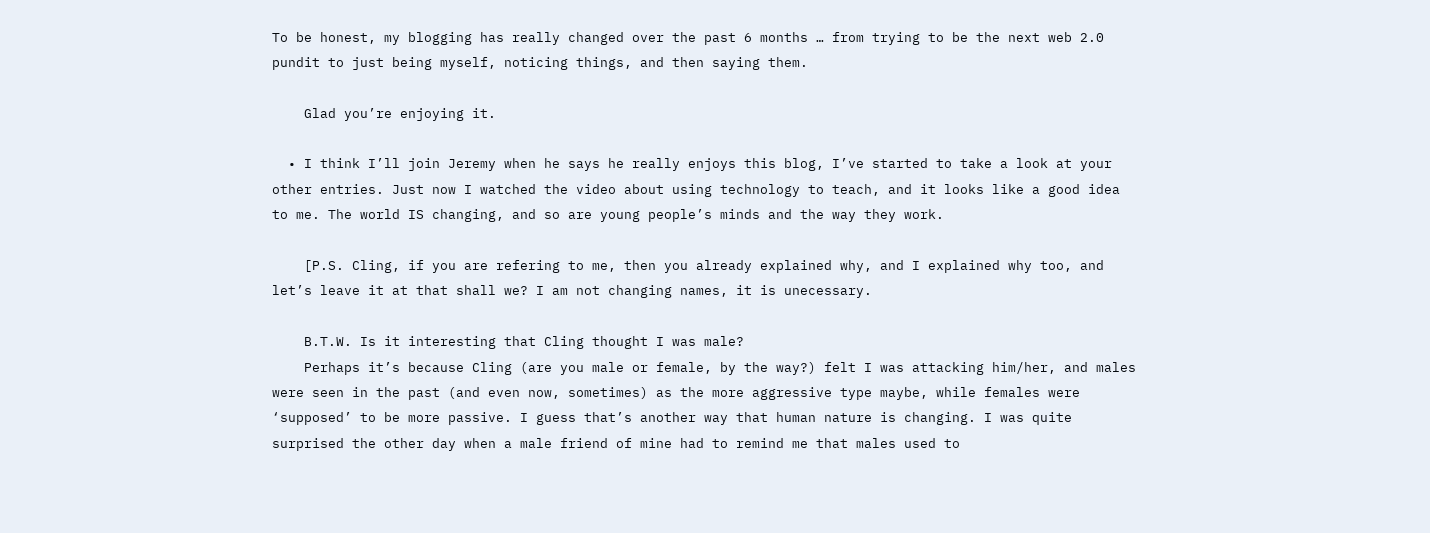To be honest, my blogging has really changed over the past 6 months … from trying to be the next web 2.0 pundit to just being myself, noticing things, and then saying them.

    Glad you’re enjoying it.

  • I think I’ll join Jeremy when he says he really enjoys this blog, I’ve started to take a look at your other entries. Just now I watched the video about using technology to teach, and it looks like a good idea to me. The world IS changing, and so are young people’s minds and the way they work.

    [P.S. Cling, if you are refering to me, then you already explained why, and I explained why too, and let’s leave it at that shall we? I am not changing names, it is unecessary.

    B.T.W. Is it interesting that Cling thought I was male?
    Perhaps it’s because Cling (are you male or female, by the way?) felt I was attacking him/her, and males were seen in the past (and even now, sometimes) as the more aggressive type maybe, while females were ‘supposed’ to be more passive. I guess that’s another way that human nature is changing. I was quite surprised the other day when a male friend of mine had to remind me that males used to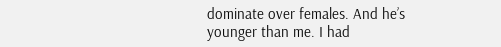dominate over females. And he’s younger than me. I had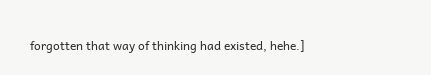forgotten that way of thinking had existed, hehe.]